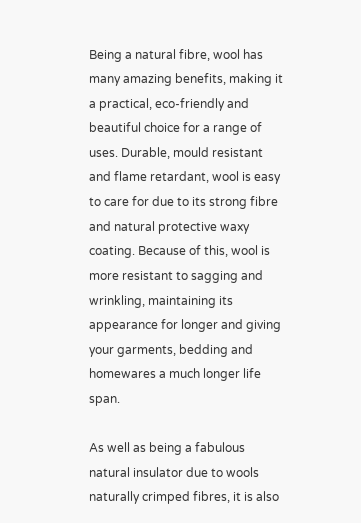Being a natural fibre, wool has many amazing benefits, making it a practical, eco-friendly and beautiful choice for a range of uses. Durable, mould resistant and flame retardant, wool is easy to care for due to its strong fibre and natural protective waxy coating. Because of this, wool is more resistant to sagging and wrinkling, maintaining its appearance for longer and giving your garments, bedding and homewares a much longer life span.

As well as being a fabulous natural insulator due to wools naturally crimped fibres, it is also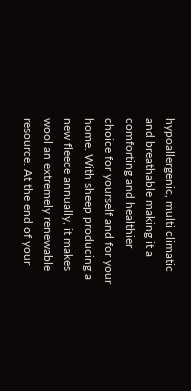hypoallergenic, multi climatic and breathable making it a comforting and healthier choice for yourself and for your home. With sheep producing a new fleece annually, it makes wool an extremely renewable resource. At the end of your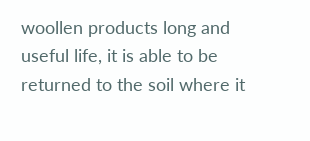woollen products long and useful life, it is able to be returned to the soil where it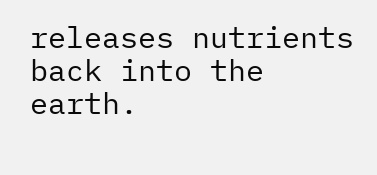releases nutrients back into the earth.